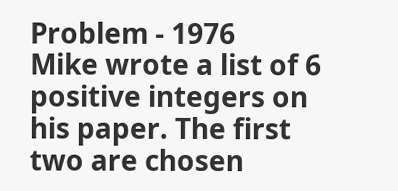Problem - 1976
Mike wrote a list of 6 positive integers on his paper. The first two are chosen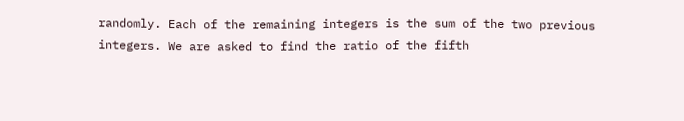randomly. Each of the remaining integers is the sum of the two previous integers. We are asked to find the ratio of the fifth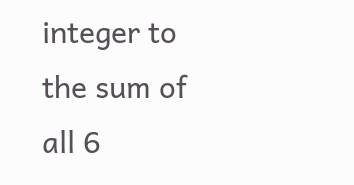integer to the sum of all 6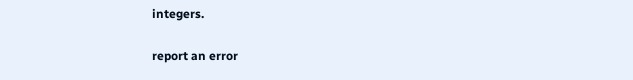integers.

report an error